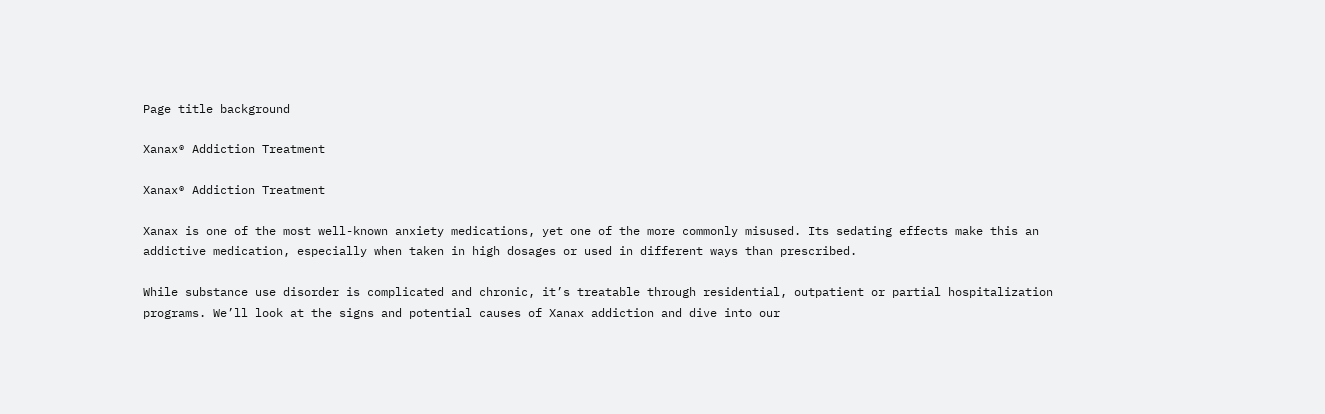Page title background

Xanax® Addiction Treatment

Xanax® Addiction Treatment

Xanax is one of the most well-known anxiety medications, yet one of the more commonly misused. Its sedating effects make this an addictive medication, especially when taken in high dosages or used in different ways than prescribed.

While substance use disorder is complicated and chronic, it’s treatable through residential, outpatient or partial hospitalization programs. We’ll look at the signs and potential causes of Xanax addiction and dive into our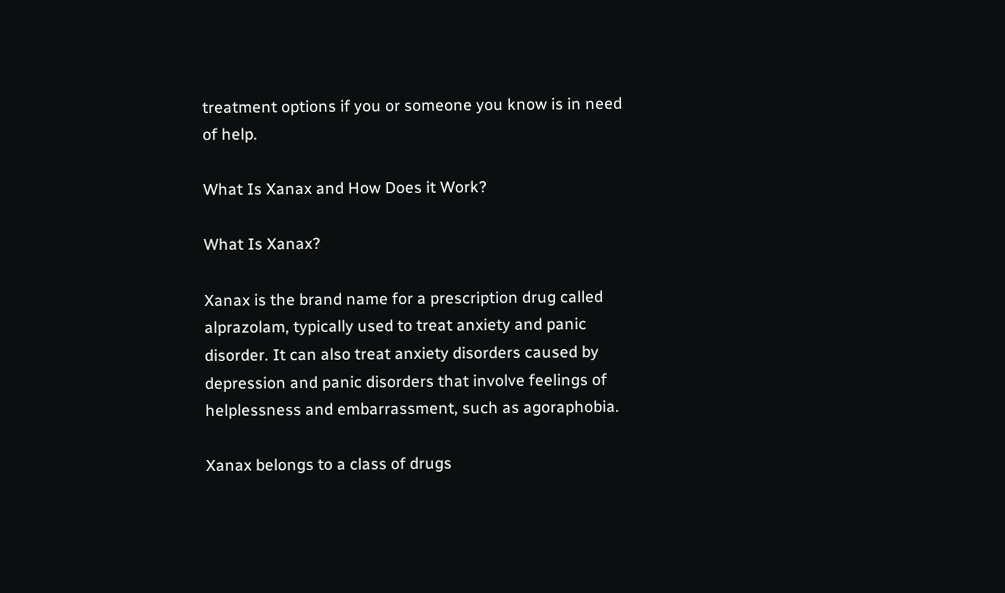treatment options if you or someone you know is in need of help.

What Is Xanax and How Does it Work?

What Is Xanax?

Xanax is the brand name for a prescription drug called alprazolam, typically used to treat anxiety and panic disorder. It can also treat anxiety disorders caused by depression and panic disorders that involve feelings of helplessness and embarrassment, such as agoraphobia.

Xanax belongs to a class of drugs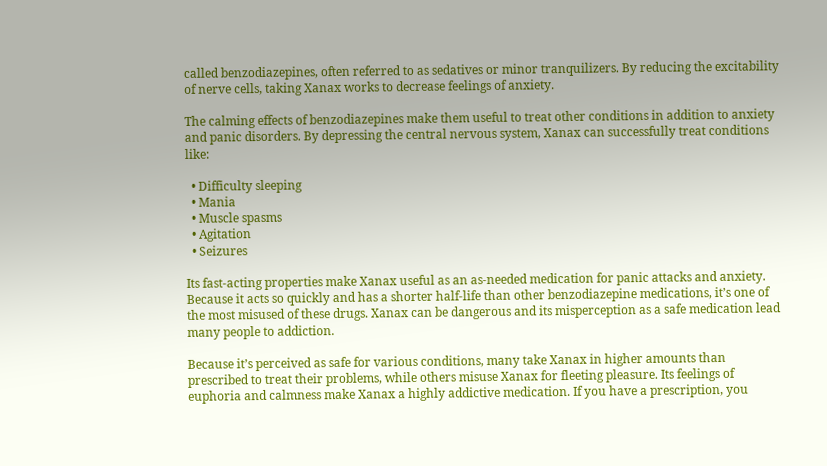called benzodiazepines, often referred to as sedatives or minor tranquilizers. By reducing the excitability of nerve cells, taking Xanax works to decrease feelings of anxiety.

The calming effects of benzodiazepines make them useful to treat other conditions in addition to anxiety and panic disorders. By depressing the central nervous system, Xanax can successfully treat conditions like:

  • Difficulty sleeping
  • Mania
  • Muscle spasms
  • Agitation
  • Seizures

Its fast-acting properties make Xanax useful as an as-needed medication for panic attacks and anxiety. Because it acts so quickly and has a shorter half-life than other benzodiazepine medications, it’s one of the most misused of these drugs. Xanax can be dangerous and its misperception as a safe medication lead many people to addiction.

Because it’s perceived as safe for various conditions, many take Xanax in higher amounts than prescribed to treat their problems, while others misuse Xanax for fleeting pleasure. Its feelings of euphoria and calmness make Xanax a highly addictive medication. If you have a prescription, you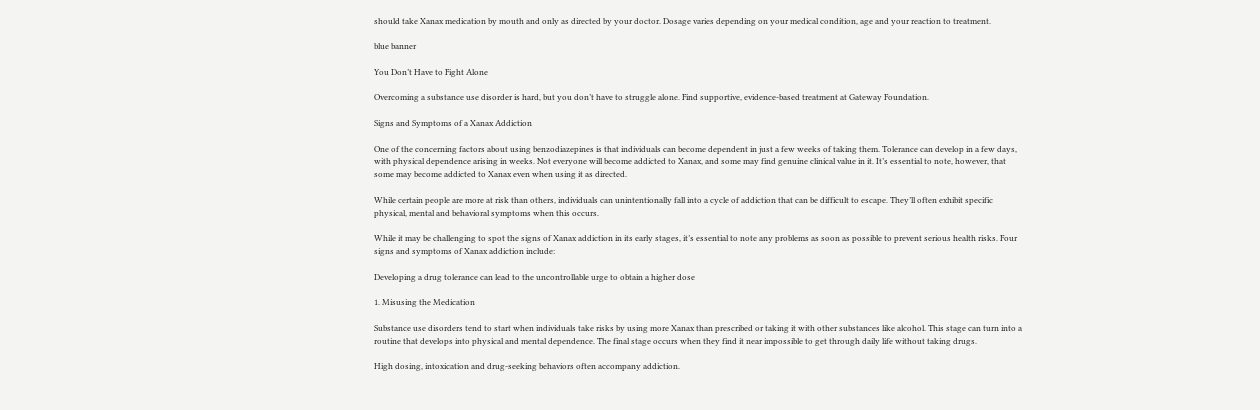should take Xanax medication by mouth and only as directed by your doctor. Dosage varies depending on your medical condition, age and your reaction to treatment.

blue banner

You Don’t Have to Fight Alone

Overcoming a substance use disorder is hard, but you don’t have to struggle alone. Find supportive, evidence-based treatment at Gateway Foundation.

Signs and Symptoms of a Xanax Addiction

One of the concerning factors about using benzodiazepines is that individuals can become dependent in just a few weeks of taking them. Tolerance can develop in a few days, with physical dependence arising in weeks. Not everyone will become addicted to Xanax, and some may find genuine clinical value in it. It’s essential to note, however, that some may become addicted to Xanax even when using it as directed.

While certain people are more at risk than others, individuals can unintentionally fall into a cycle of addiction that can be difficult to escape. They’ll often exhibit specific physical, mental and behavioral symptoms when this occurs.

While it may be challenging to spot the signs of Xanax addiction in its early stages, it’s essential to note any problems as soon as possible to prevent serious health risks. Four signs and symptoms of Xanax addiction include:

Developing a drug tolerance can lead to the uncontrollable urge to obtain a higher dose

1. Misusing the Medication

Substance use disorders tend to start when individuals take risks by using more Xanax than prescribed or taking it with other substances like alcohol. This stage can turn into a routine that develops into physical and mental dependence. The final stage occurs when they find it near impossible to get through daily life without taking drugs.

High dosing, intoxication and drug-seeking behaviors often accompany addiction.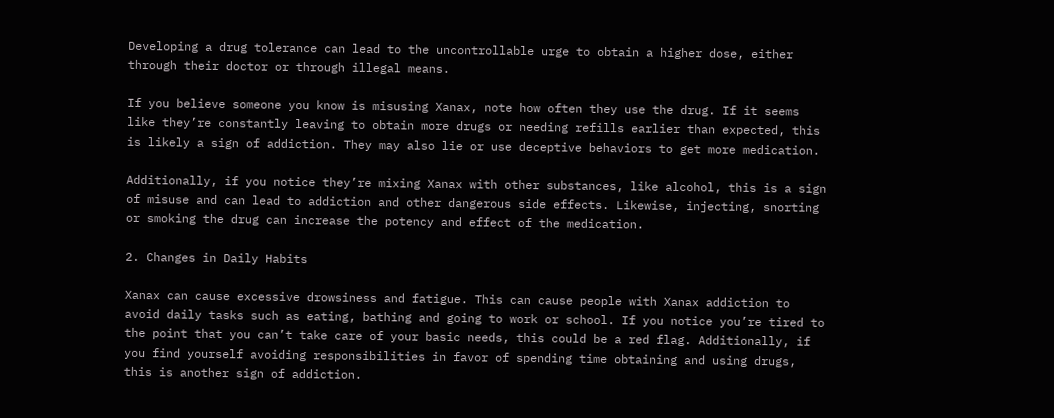Developing a drug tolerance can lead to the uncontrollable urge to obtain a higher dose, either through their doctor or through illegal means.

If you believe someone you know is misusing Xanax, note how often they use the drug. If it seems like they’re constantly leaving to obtain more drugs or needing refills earlier than expected, this is likely a sign of addiction. They may also lie or use deceptive behaviors to get more medication.

Additionally, if you notice they’re mixing Xanax with other substances, like alcohol, this is a sign of misuse and can lead to addiction and other dangerous side effects. Likewise, injecting, snorting or smoking the drug can increase the potency and effect of the medication.

2. Changes in Daily Habits

Xanax can cause excessive drowsiness and fatigue. This can cause people with Xanax addiction to avoid daily tasks such as eating, bathing and going to work or school. If you notice you’re tired to the point that you can’t take care of your basic needs, this could be a red flag. Additionally, if you find yourself avoiding responsibilities in favor of spending time obtaining and using drugs, this is another sign of addiction.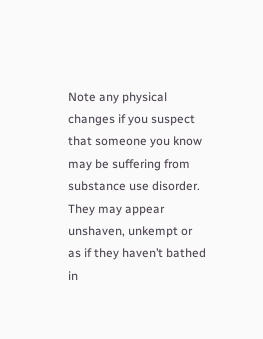Note any physical changes if you suspect that someone you know may be suffering from substance use disorder. They may appear unshaven, unkempt or as if they haven’t bathed in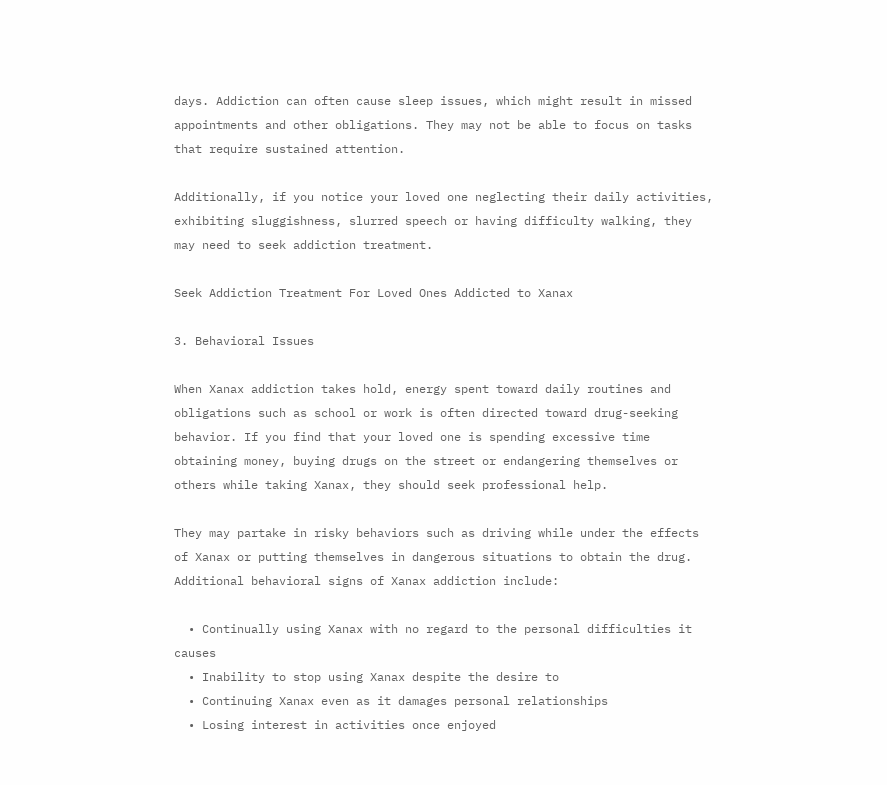days. Addiction can often cause sleep issues, which might result in missed appointments and other obligations. They may not be able to focus on tasks that require sustained attention.

Additionally, if you notice your loved one neglecting their daily activities, exhibiting sluggishness, slurred speech or having difficulty walking, they may need to seek addiction treatment.

Seek Addiction Treatment For Loved Ones Addicted to Xanax

3. Behavioral Issues

When Xanax addiction takes hold, energy spent toward daily routines and obligations such as school or work is often directed toward drug-seeking behavior. If you find that your loved one is spending excessive time obtaining money, buying drugs on the street or endangering themselves or others while taking Xanax, they should seek professional help.

They may partake in risky behaviors such as driving while under the effects of Xanax or putting themselves in dangerous situations to obtain the drug. Additional behavioral signs of Xanax addiction include:

  • Continually using Xanax with no regard to the personal difficulties it causes
  • Inability to stop using Xanax despite the desire to
  • Continuing Xanax even as it damages personal relationships
  • Losing interest in activities once enjoyed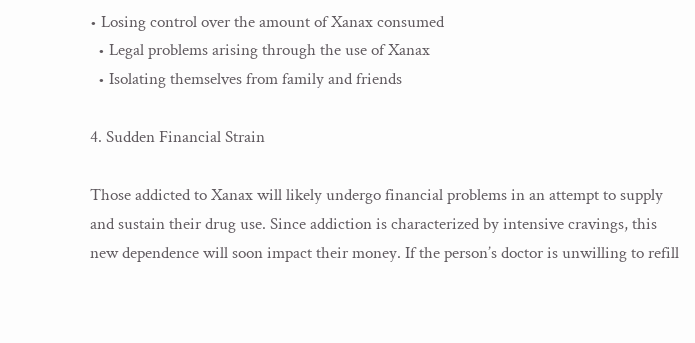• Losing control over the amount of Xanax consumed
  • Legal problems arising through the use of Xanax
  • Isolating themselves from family and friends

4. Sudden Financial Strain

Those addicted to Xanax will likely undergo financial problems in an attempt to supply and sustain their drug use. Since addiction is characterized by intensive cravings, this new dependence will soon impact their money. If the person’s doctor is unwilling to refill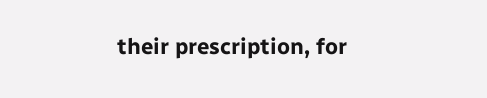their prescription, for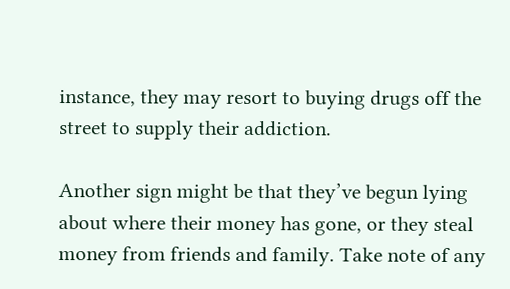instance, they may resort to buying drugs off the street to supply their addiction.

Another sign might be that they’ve begun lying about where their money has gone, or they steal money from friends and family. Take note of any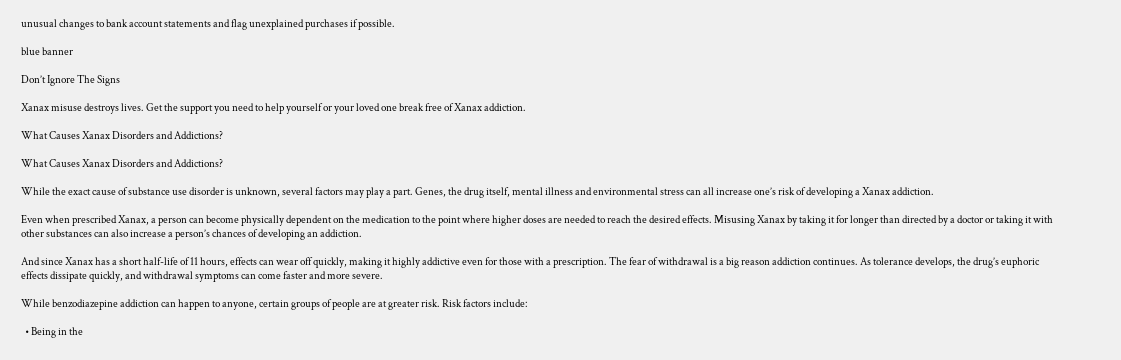unusual changes to bank account statements and flag unexplained purchases if possible.

blue banner

Don’t Ignore The Signs

Xanax misuse destroys lives. Get the support you need to help yourself or your loved one break free of Xanax addiction.

What Causes Xanax Disorders and Addictions?

What Causes Xanax Disorders and Addictions?

While the exact cause of substance use disorder is unknown, several factors may play a part. Genes, the drug itself, mental illness and environmental stress can all increase one’s risk of developing a Xanax addiction.

Even when prescribed Xanax, a person can become physically dependent on the medication to the point where higher doses are needed to reach the desired effects. Misusing Xanax by taking it for longer than directed by a doctor or taking it with other substances can also increase a person’s chances of developing an addiction.

And since Xanax has a short half-life of 11 hours, effects can wear off quickly, making it highly addictive even for those with a prescription. The fear of withdrawal is a big reason addiction continues. As tolerance develops, the drug’s euphoric effects dissipate quickly, and withdrawal symptoms can come faster and more severe.

While benzodiazepine addiction can happen to anyone, certain groups of people are at greater risk. Risk factors include:

  • Being in the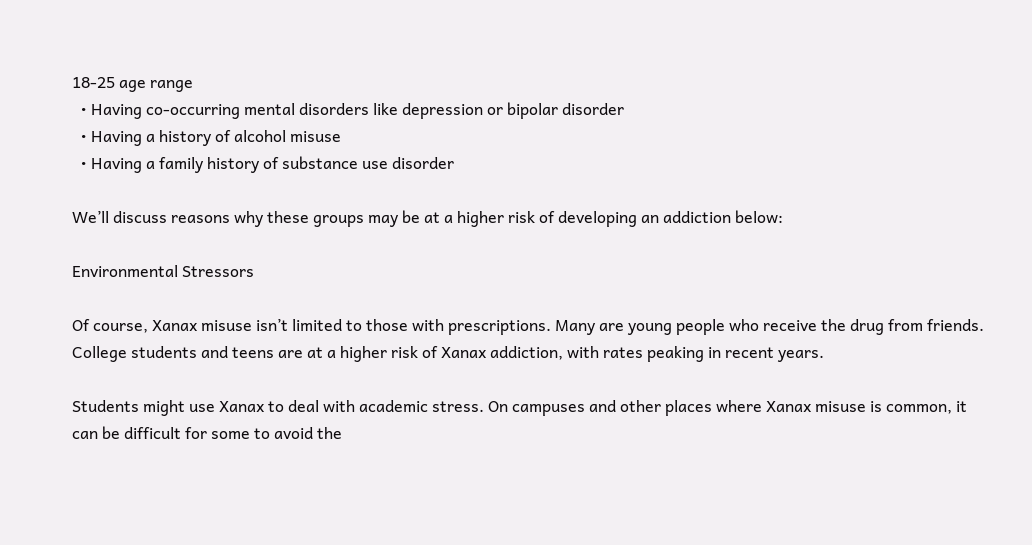18-25 age range
  • Having co-occurring mental disorders like depression or bipolar disorder
  • Having a history of alcohol misuse
  • Having a family history of substance use disorder

We’ll discuss reasons why these groups may be at a higher risk of developing an addiction below:

Environmental Stressors

Of course, Xanax misuse isn’t limited to those with prescriptions. Many are young people who receive the drug from friends. College students and teens are at a higher risk of Xanax addiction, with rates peaking in recent years.

Students might use Xanax to deal with academic stress. On campuses and other places where Xanax misuse is common, it can be difficult for some to avoid the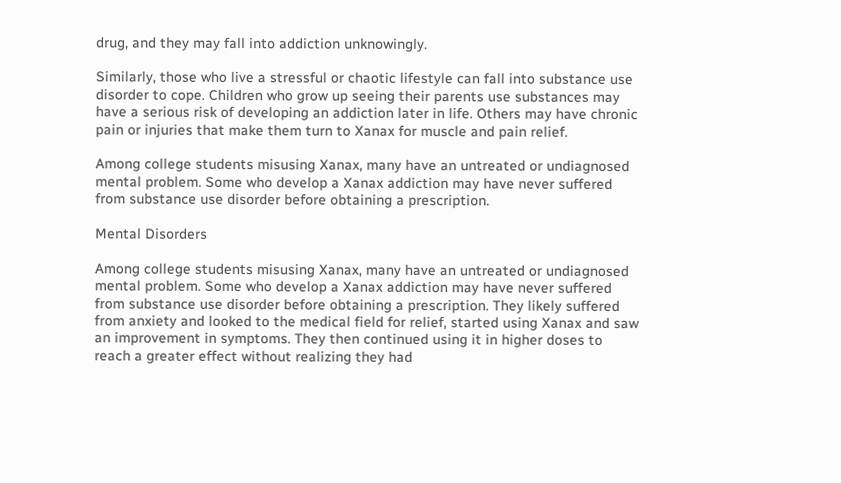drug, and they may fall into addiction unknowingly.

Similarly, those who live a stressful or chaotic lifestyle can fall into substance use disorder to cope. Children who grow up seeing their parents use substances may have a serious risk of developing an addiction later in life. Others may have chronic pain or injuries that make them turn to Xanax for muscle and pain relief.

Among college students misusing Xanax, many have an untreated or undiagnosed mental problem. Some who develop a Xanax addiction may have never suffered from substance use disorder before obtaining a prescription.

Mental Disorders

Among college students misusing Xanax, many have an untreated or undiagnosed mental problem. Some who develop a Xanax addiction may have never suffered from substance use disorder before obtaining a prescription. They likely suffered from anxiety and looked to the medical field for relief, started using Xanax and saw an improvement in symptoms. They then continued using it in higher doses to reach a greater effect without realizing they had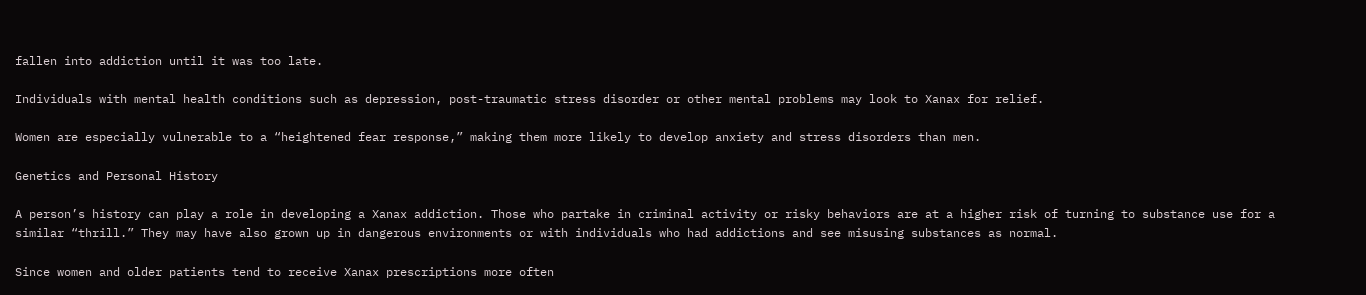fallen into addiction until it was too late.

Individuals with mental health conditions such as depression, post-traumatic stress disorder or other mental problems may look to Xanax for relief.

Women are especially vulnerable to a “heightened fear response,” making them more likely to develop anxiety and stress disorders than men.

Genetics and Personal History

A person’s history can play a role in developing a Xanax addiction. Those who partake in criminal activity or risky behaviors are at a higher risk of turning to substance use for a similar “thrill.” They may have also grown up in dangerous environments or with individuals who had addictions and see misusing substances as normal.

Since women and older patients tend to receive Xanax prescriptions more often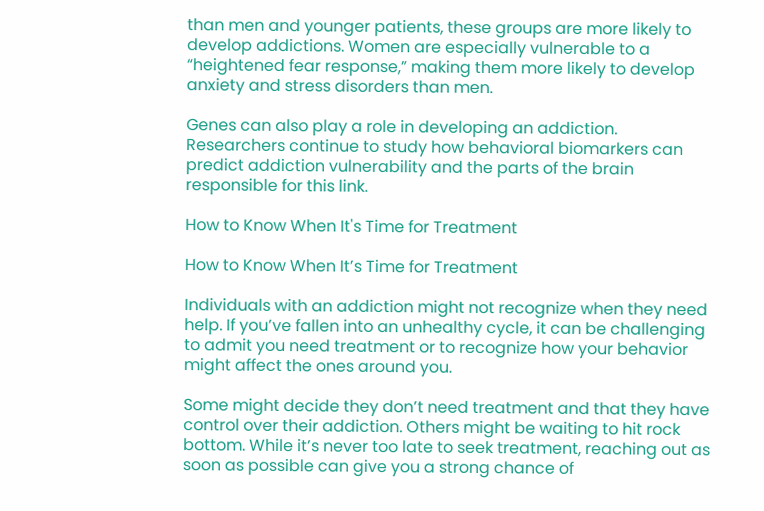than men and younger patients, these groups are more likely to develop addictions. Women are especially vulnerable to a “heightened fear response,” making them more likely to develop anxiety and stress disorders than men.

Genes can also play a role in developing an addiction. Researchers continue to study how behavioral biomarkers can predict addiction vulnerability and the parts of the brain responsible for this link.

How to Know When It's Time for Treatment

How to Know When It’s Time for Treatment

Individuals with an addiction might not recognize when they need help. If you’ve fallen into an unhealthy cycle, it can be challenging to admit you need treatment or to recognize how your behavior might affect the ones around you.

Some might decide they don’t need treatment and that they have control over their addiction. Others might be waiting to hit rock bottom. While it’s never too late to seek treatment, reaching out as soon as possible can give you a strong chance of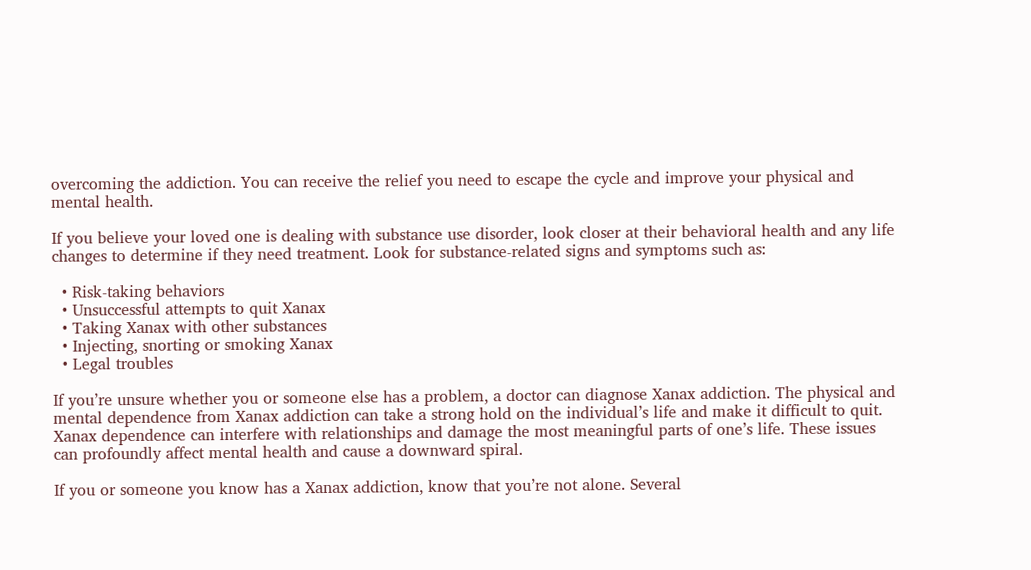overcoming the addiction. You can receive the relief you need to escape the cycle and improve your physical and mental health.

If you believe your loved one is dealing with substance use disorder, look closer at their behavioral health and any life changes to determine if they need treatment. Look for substance-related signs and symptoms such as:

  • Risk-taking behaviors
  • Unsuccessful attempts to quit Xanax
  • Taking Xanax with other substances
  • Injecting, snorting or smoking Xanax
  • Legal troubles

If you’re unsure whether you or someone else has a problem, a doctor can diagnose Xanax addiction. The physical and mental dependence from Xanax addiction can take a strong hold on the individual’s life and make it difficult to quit. Xanax dependence can interfere with relationships and damage the most meaningful parts of one’s life. These issues can profoundly affect mental health and cause a downward spiral.

If you or someone you know has a Xanax addiction, know that you’re not alone. Several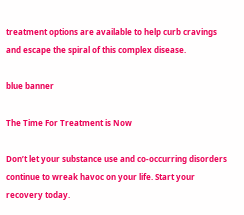treatment options are available to help curb cravings and escape the spiral of this complex disease.

blue banner

The Time For Treatment is Now

Don’t let your substance use and co-occurring disorders continue to wreak havoc on your life. Start your recovery today.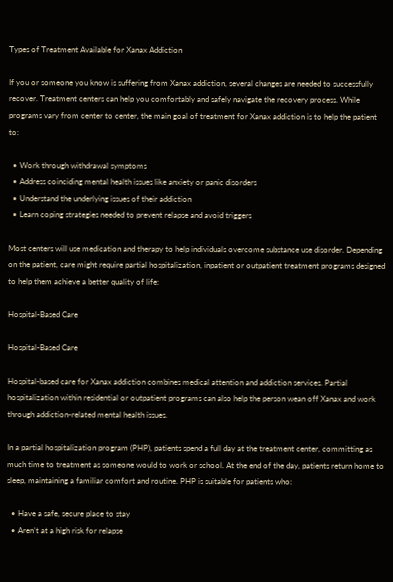Types of Treatment Available for Xanax Addiction

If you or someone you know is suffering from Xanax addiction, several changes are needed to successfully recover. Treatment centers can help you comfortably and safely navigate the recovery process. While programs vary from center to center, the main goal of treatment for Xanax addiction is to help the patient to:

  • Work through withdrawal symptoms
  • Address coinciding mental health issues like anxiety or panic disorders
  • Understand the underlying issues of their addiction
  • Learn coping strategies needed to prevent relapse and avoid triggers

Most centers will use medication and therapy to help individuals overcome substance use disorder. Depending on the patient, care might require partial hospitalization, inpatient or outpatient treatment programs designed to help them achieve a better quality of life:

Hospital-Based Care

Hospital-Based Care

Hospital-based care for Xanax addiction combines medical attention and addiction services. Partial hospitalization within residential or outpatient programs can also help the person wean off Xanax and work through addiction-related mental health issues.

In a partial hospitalization program (PHP), patients spend a full day at the treatment center, committing as much time to treatment as someone would to work or school. At the end of the day, patients return home to sleep, maintaining a familiar comfort and routine. PHP is suitable for patients who:

  • Have a safe, secure place to stay
  • Aren’t at a high risk for relapse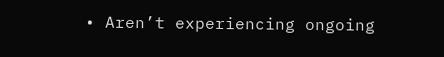• Aren’t experiencing ongoing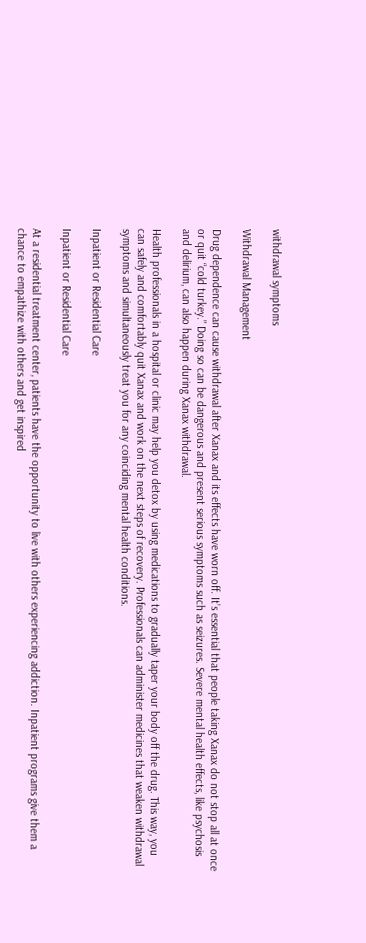withdrawal symptoms

Withdrawal Management

Drug dependence can cause withdrawal after Xanax and its effects have worn off. It’s essential that people taking Xanax do not stop all at once or quit “cold turkey.” Doing so can be dangerous and present serious symptoms such as seizures. Severe mental health effects, like psychosis and delirium, can also happen during Xanax withdrawal.

Health professionals in a hospital or clinic may help you detox by using medications to gradually taper your body off the drug. This way, you can safely and comfortably quit Xanax and work on the next steps of recovery. Professionals can administer medicines that weaken withdrawal symptoms and simultaneously treat you for any coinciding mental health conditions.

Inpatient or Residential Care

Inpatient or Residential Care

At a residential treatment center, patients have the opportunity to live with others experiencing addiction. Inpatient programs give them a chance to empathize with others and get inspired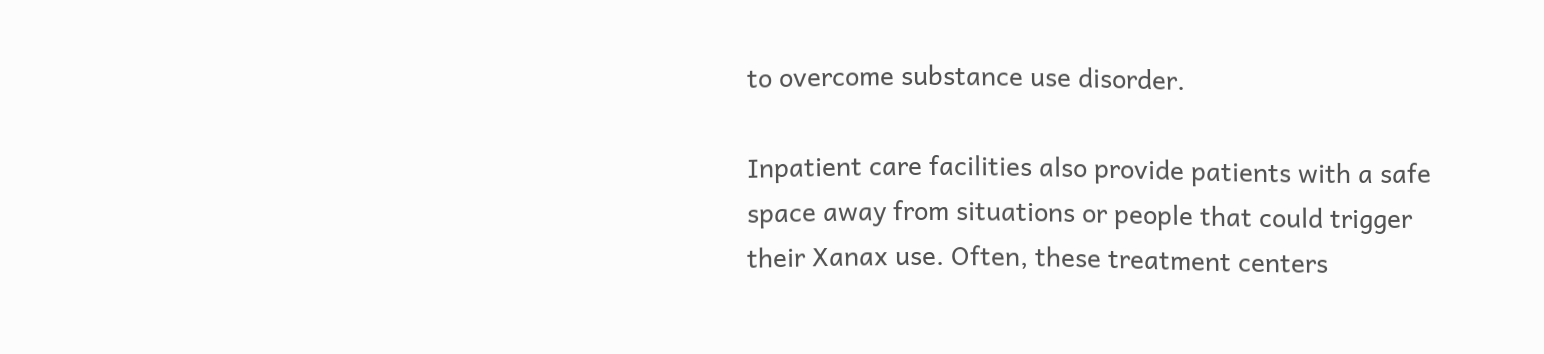to overcome substance use disorder.

Inpatient care facilities also provide patients with a safe space away from situations or people that could trigger their Xanax use. Often, these treatment centers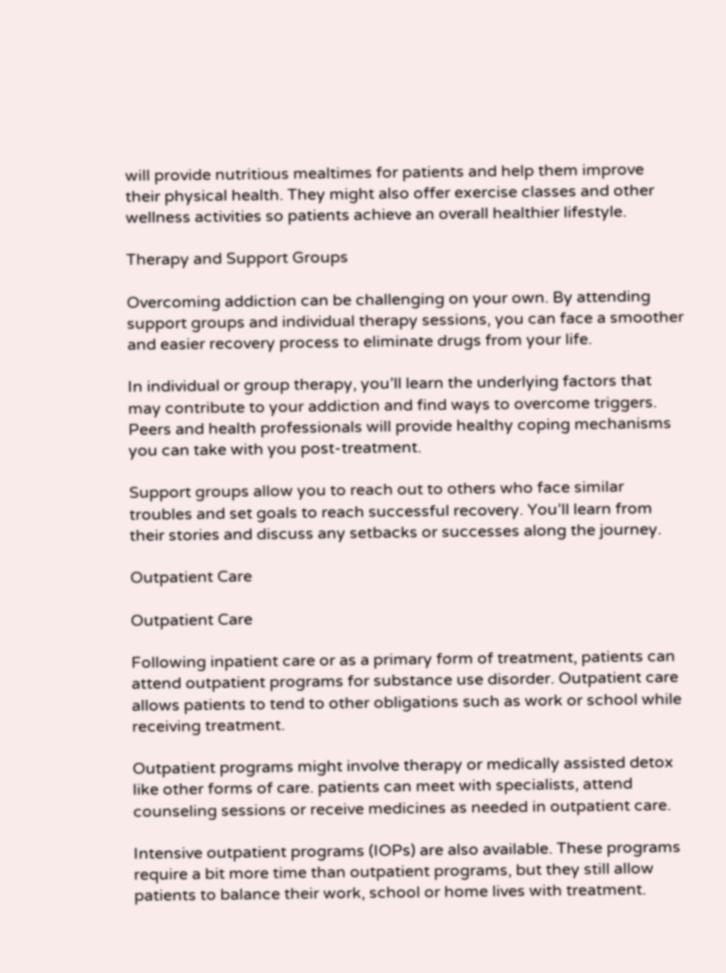will provide nutritious mealtimes for patients and help them improve their physical health. They might also offer exercise classes and other wellness activities so patients achieve an overall healthier lifestyle.

Therapy and Support Groups

Overcoming addiction can be challenging on your own. By attending support groups and individual therapy sessions, you can face a smoother and easier recovery process to eliminate drugs from your life.

In individual or group therapy, you’ll learn the underlying factors that may contribute to your addiction and find ways to overcome triggers. Peers and health professionals will provide healthy coping mechanisms you can take with you post-treatment.

Support groups allow you to reach out to others who face similar troubles and set goals to reach successful recovery. You’ll learn from their stories and discuss any setbacks or successes along the journey.

Outpatient Care

Outpatient Care

Following inpatient care or as a primary form of treatment, patients can attend outpatient programs for substance use disorder. Outpatient care allows patients to tend to other obligations such as work or school while receiving treatment.

Outpatient programs might involve therapy or medically assisted detox like other forms of care. patients can meet with specialists, attend counseling sessions or receive medicines as needed in outpatient care.

Intensive outpatient programs (IOPs) are also available. These programs require a bit more time than outpatient programs, but they still allow patients to balance their work, school or home lives with treatment.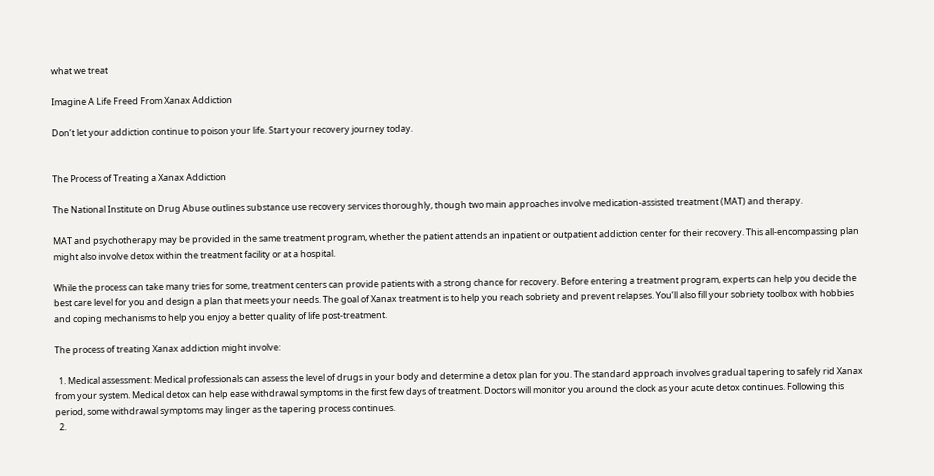what we treat

Imagine A Life Freed From Xanax Addiction

Don’t let your addiction continue to poison your life. Start your recovery journey today.


The Process of Treating a Xanax Addiction

The National Institute on Drug Abuse outlines substance use recovery services thoroughly, though two main approaches involve medication-assisted treatment (MAT) and therapy.

MAT and psychotherapy may be provided in the same treatment program, whether the patient attends an inpatient or outpatient addiction center for their recovery. This all-encompassing plan might also involve detox within the treatment facility or at a hospital.

While the process can take many tries for some, treatment centers can provide patients with a strong chance for recovery. Before entering a treatment program, experts can help you decide the best care level for you and design a plan that meets your needs. The goal of Xanax treatment is to help you reach sobriety and prevent relapses. You’ll also fill your sobriety toolbox with hobbies and coping mechanisms to help you enjoy a better quality of life post-treatment.

The process of treating Xanax addiction might involve:

  1. Medical assessment: Medical professionals can assess the level of drugs in your body and determine a detox plan for you. The standard approach involves gradual tapering to safely rid Xanax from your system. Medical detox can help ease withdrawal symptoms in the first few days of treatment. Doctors will monitor you around the clock as your acute detox continues. Following this period, some withdrawal symptoms may linger as the tapering process continues.
  2.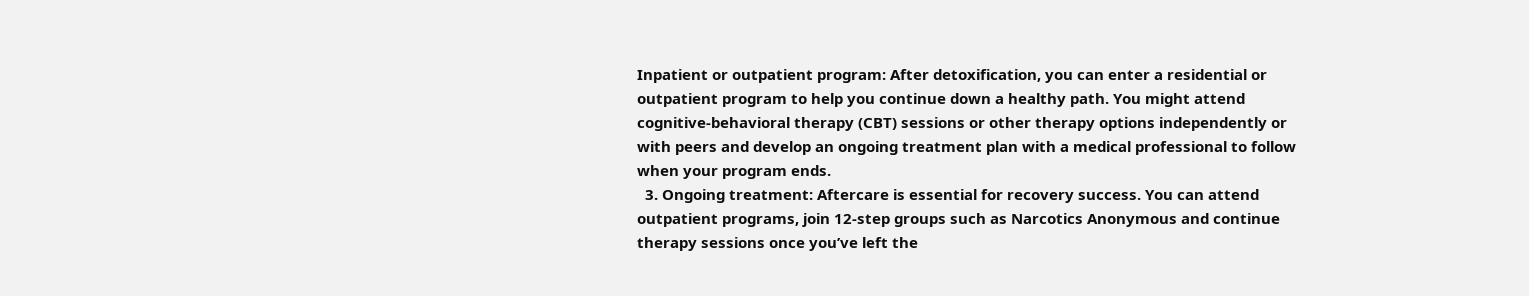Inpatient or outpatient program: After detoxification, you can enter a residential or outpatient program to help you continue down a healthy path. You might attend cognitive-behavioral therapy (CBT) sessions or other therapy options independently or with peers and develop an ongoing treatment plan with a medical professional to follow when your program ends.
  3. Ongoing treatment: Aftercare is essential for recovery success. You can attend outpatient programs, join 12-step groups such as Narcotics Anonymous and continue therapy sessions once you’ve left the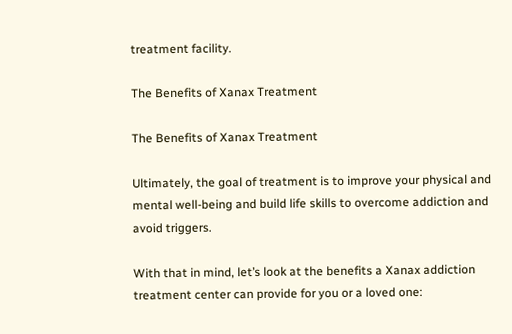treatment facility.

The Benefits of Xanax Treatment

The Benefits of Xanax Treatment

Ultimately, the goal of treatment is to improve your physical and mental well-being and build life skills to overcome addiction and avoid triggers.

With that in mind, let’s look at the benefits a Xanax addiction treatment center can provide for you or a loved one: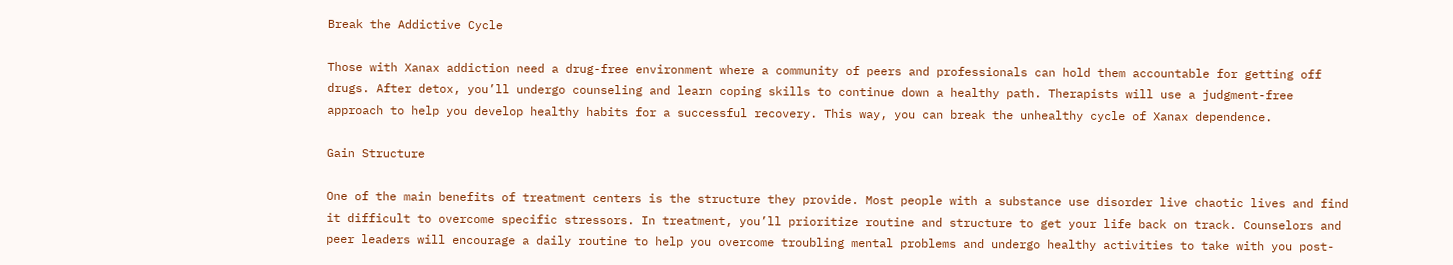Break the Addictive Cycle

Those with Xanax addiction need a drug-free environment where a community of peers and professionals can hold them accountable for getting off drugs. After detox, you’ll undergo counseling and learn coping skills to continue down a healthy path. Therapists will use a judgment-free approach to help you develop healthy habits for a successful recovery. This way, you can break the unhealthy cycle of Xanax dependence.

Gain Structure

One of the main benefits of treatment centers is the structure they provide. Most people with a substance use disorder live chaotic lives and find it difficult to overcome specific stressors. In treatment, you’ll prioritize routine and structure to get your life back on track. Counselors and peer leaders will encourage a daily routine to help you overcome troubling mental problems and undergo healthy activities to take with you post-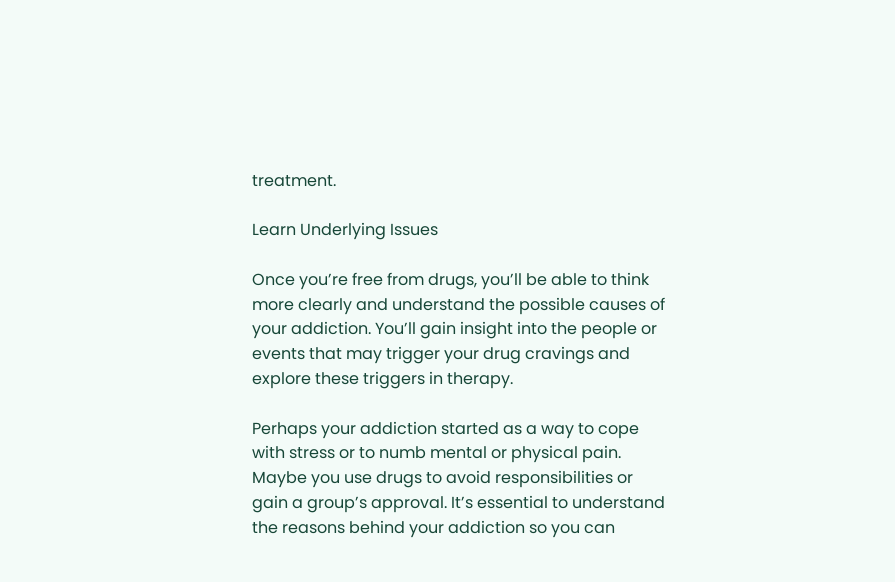treatment.

Learn Underlying Issues

Once you’re free from drugs, you’ll be able to think more clearly and understand the possible causes of your addiction. You’ll gain insight into the people or events that may trigger your drug cravings and explore these triggers in therapy.

Perhaps your addiction started as a way to cope with stress or to numb mental or physical pain. Maybe you use drugs to avoid responsibilities or gain a group’s approval. It’s essential to understand the reasons behind your addiction so you can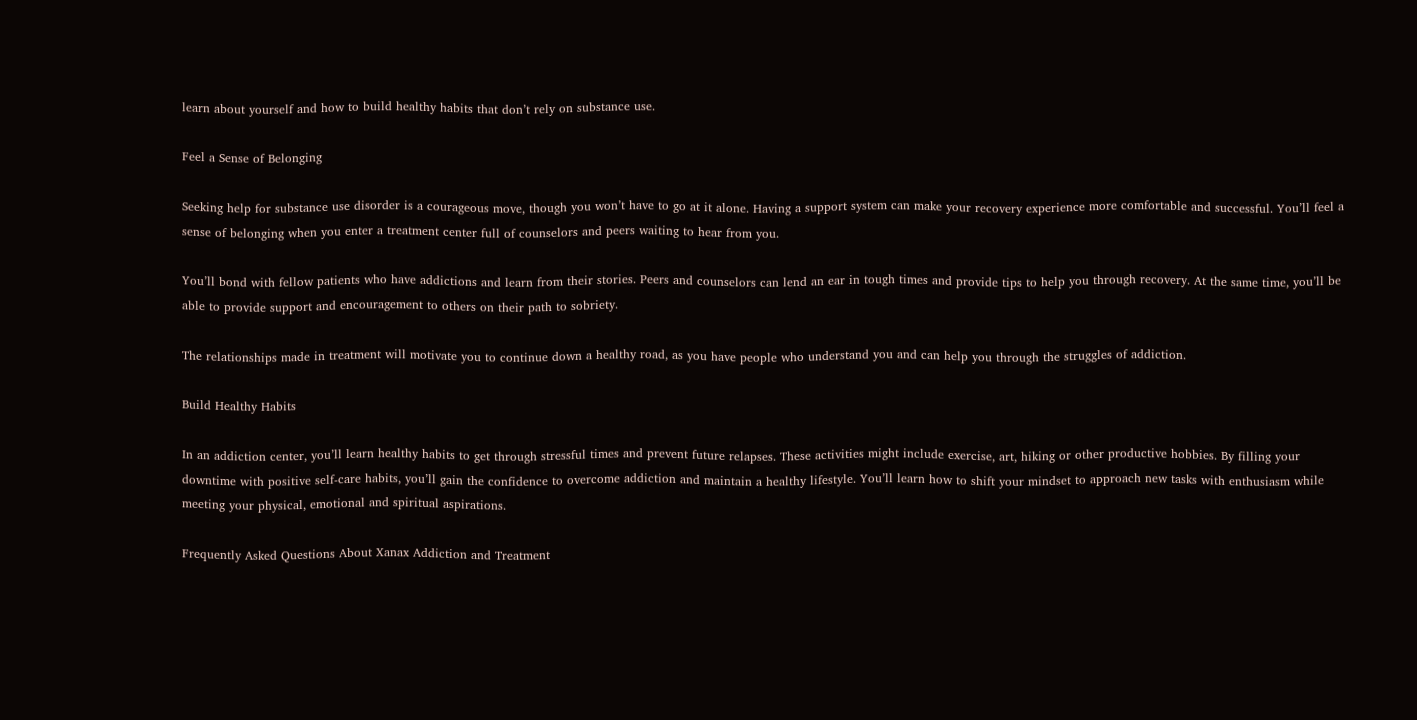learn about yourself and how to build healthy habits that don’t rely on substance use.

Feel a Sense of Belonging

Seeking help for substance use disorder is a courageous move, though you won’t have to go at it alone. Having a support system can make your recovery experience more comfortable and successful. You’ll feel a sense of belonging when you enter a treatment center full of counselors and peers waiting to hear from you.

You’ll bond with fellow patients who have addictions and learn from their stories. Peers and counselors can lend an ear in tough times and provide tips to help you through recovery. At the same time, you’ll be able to provide support and encouragement to others on their path to sobriety.

The relationships made in treatment will motivate you to continue down a healthy road, as you have people who understand you and can help you through the struggles of addiction.

Build Healthy Habits

In an addiction center, you’ll learn healthy habits to get through stressful times and prevent future relapses. These activities might include exercise, art, hiking or other productive hobbies. By filling your downtime with positive self-care habits, you’ll gain the confidence to overcome addiction and maintain a healthy lifestyle. You’ll learn how to shift your mindset to approach new tasks with enthusiasm while meeting your physical, emotional and spiritual aspirations.

Frequently Asked Questions About Xanax Addiction and Treatment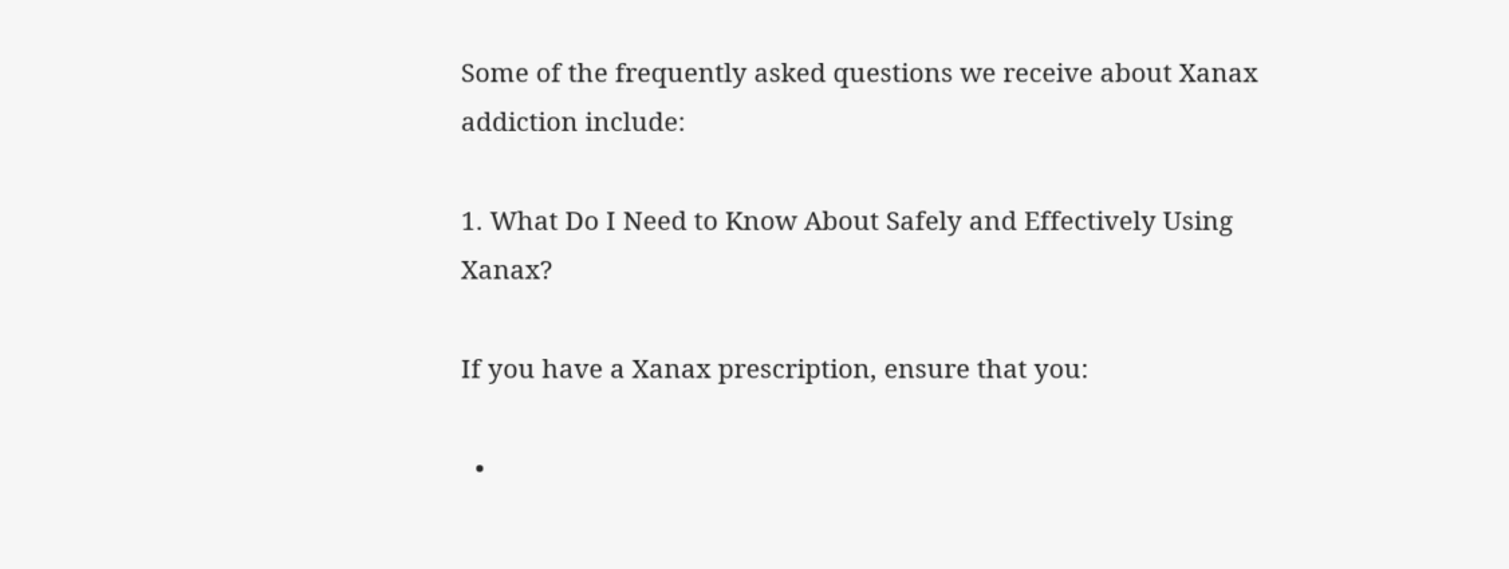Some of the frequently asked questions we receive about Xanax addiction include:

1. What Do I Need to Know About Safely and Effectively Using Xanax?

If you have a Xanax prescription, ensure that you:

  •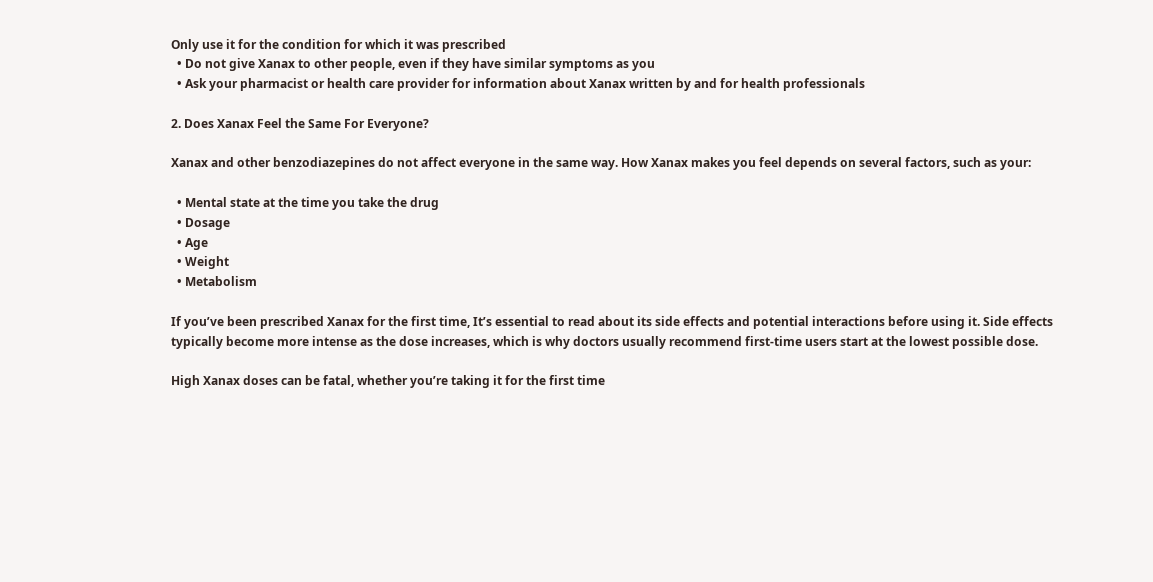Only use it for the condition for which it was prescribed
  • Do not give Xanax to other people, even if they have similar symptoms as you
  • Ask your pharmacist or health care provider for information about Xanax written by and for health professionals

2. Does Xanax Feel the Same For Everyone?

Xanax and other benzodiazepines do not affect everyone in the same way. How Xanax makes you feel depends on several factors, such as your:

  • Mental state at the time you take the drug
  • Dosage
  • Age
  • Weight
  • Metabolism

If you’ve been prescribed Xanax for the first time, It’s essential to read about its side effects and potential interactions before using it. Side effects typically become more intense as the dose increases, which is why doctors usually recommend first-time users start at the lowest possible dose.

High Xanax doses can be fatal, whether you’re taking it for the first time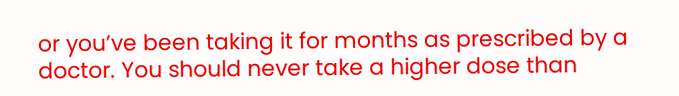or you’ve been taking it for months as prescribed by a doctor. You should never take a higher dose than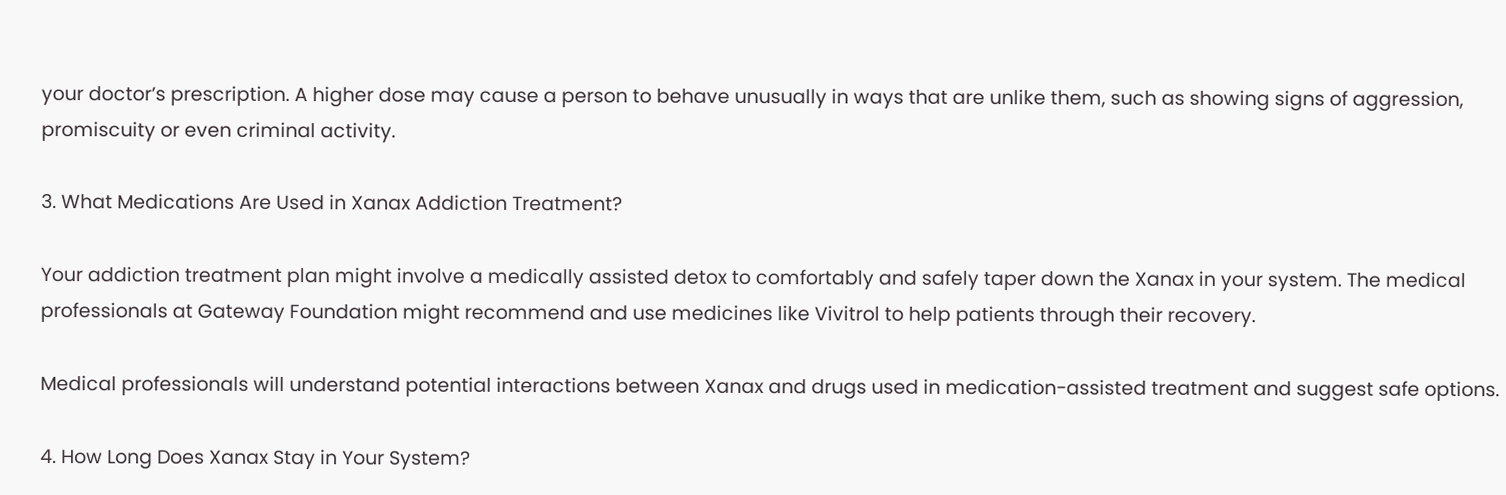your doctor’s prescription. A higher dose may cause a person to behave unusually in ways that are unlike them, such as showing signs of aggression, promiscuity or even criminal activity.

3. What Medications Are Used in Xanax Addiction Treatment?

Your addiction treatment plan might involve a medically assisted detox to comfortably and safely taper down the Xanax in your system. The medical professionals at Gateway Foundation might recommend and use medicines like Vivitrol to help patients through their recovery.

Medical professionals will understand potential interactions between Xanax and drugs used in medication-assisted treatment and suggest safe options.

4. How Long Does Xanax Stay in Your System?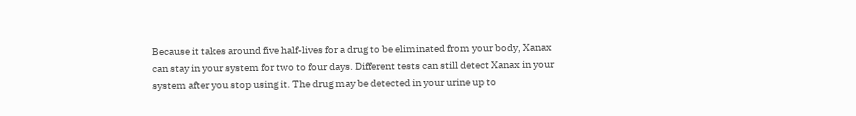Because it takes around five half-lives for a drug to be eliminated from your body, Xanax can stay in your system for two to four days. Different tests can still detect Xanax in your system after you stop using it. The drug may be detected in your urine up to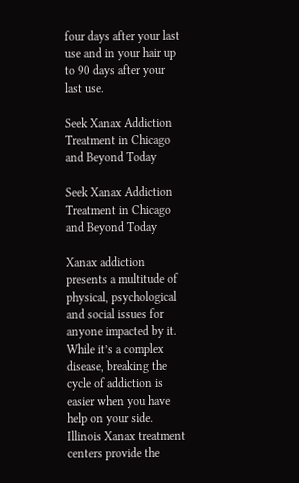four days after your last use and in your hair up to 90 days after your last use.

Seek Xanax Addiction Treatment in Chicago and Beyond Today

Seek Xanax Addiction Treatment in Chicago and Beyond Today

Xanax addiction presents a multitude of physical, psychological and social issues for anyone impacted by it. While it’s a complex disease, breaking the cycle of addiction is easier when you have help on your side. Illinois Xanax treatment centers provide the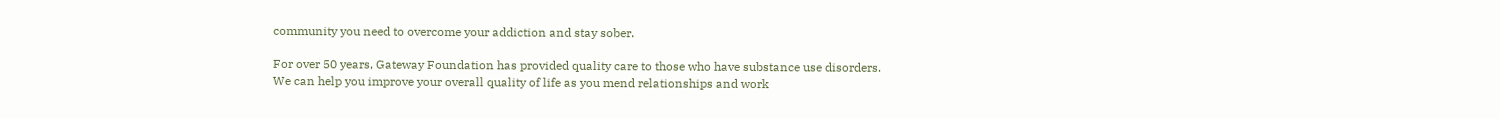community you need to overcome your addiction and stay sober.

For over 50 years, Gateway Foundation has provided quality care to those who have substance use disorders. We can help you improve your overall quality of life as you mend relationships and work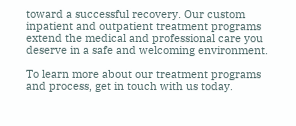toward a successful recovery. Our custom inpatient and outpatient treatment programs extend the medical and professional care you deserve in a safe and welcoming environment.

To learn more about our treatment programs and process, get in touch with us today.